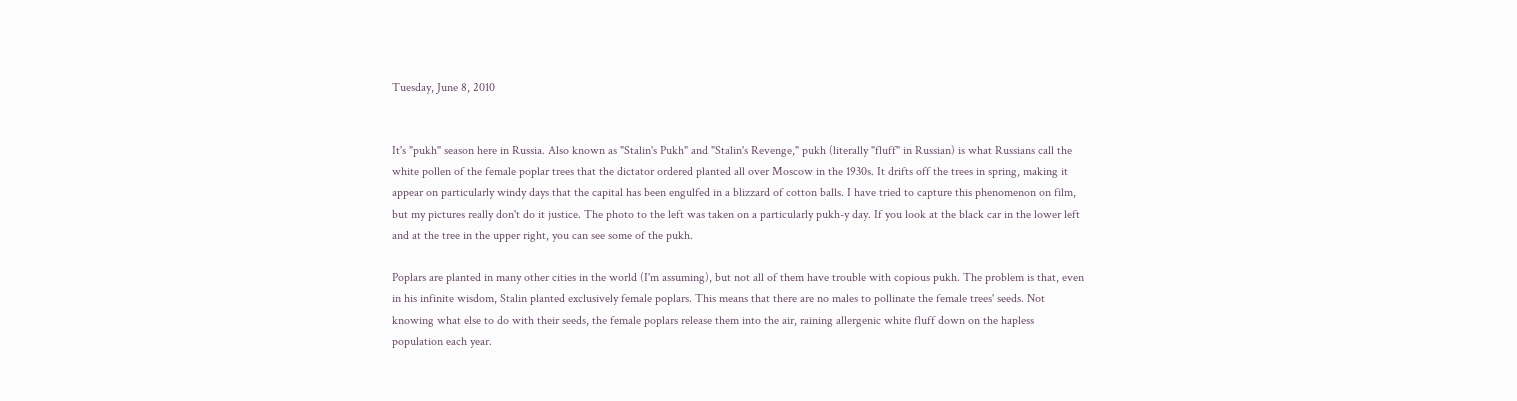Tuesday, June 8, 2010


It's "pukh" season here in Russia. Also known as "Stalin's Pukh" and "Stalin's Revenge," pukh (literally "fluff" in Russian) is what Russians call the white pollen of the female poplar trees that the dictator ordered planted all over Moscow in the 1930s. It drifts off the trees in spring, making it appear on particularly windy days that the capital has been engulfed in a blizzard of cotton balls. I have tried to capture this phenomenon on film, but my pictures really don't do it justice. The photo to the left was taken on a particularly pukh-y day. If you look at the black car in the lower left and at the tree in the upper right, you can see some of the pukh.

Poplars are planted in many other cities in the world (I'm assuming), but not all of them have trouble with copious pukh. The problem is that, even in his infinite wisdom, Stalin planted exclusively female poplars. This means that there are no males to pollinate the female trees' seeds. Not knowing what else to do with their seeds, the female poplars release them into the air, raining allergenic white fluff down on the hapless population each year.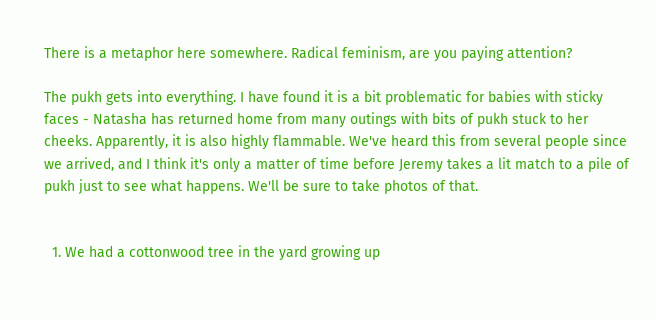There is a metaphor here somewhere. Radical feminism, are you paying attention?

The pukh gets into everything. I have found it is a bit problematic for babies with sticky faces - Natasha has returned home from many outings with bits of pukh stuck to her cheeks. Apparently, it is also highly flammable. We've heard this from several people since we arrived, and I think it's only a matter of time before Jeremy takes a lit match to a pile of pukh just to see what happens. We'll be sure to take photos of that.


  1. We had a cottonwood tree in the yard growing up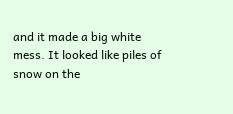and it made a big white mess. It looked like piles of snow on the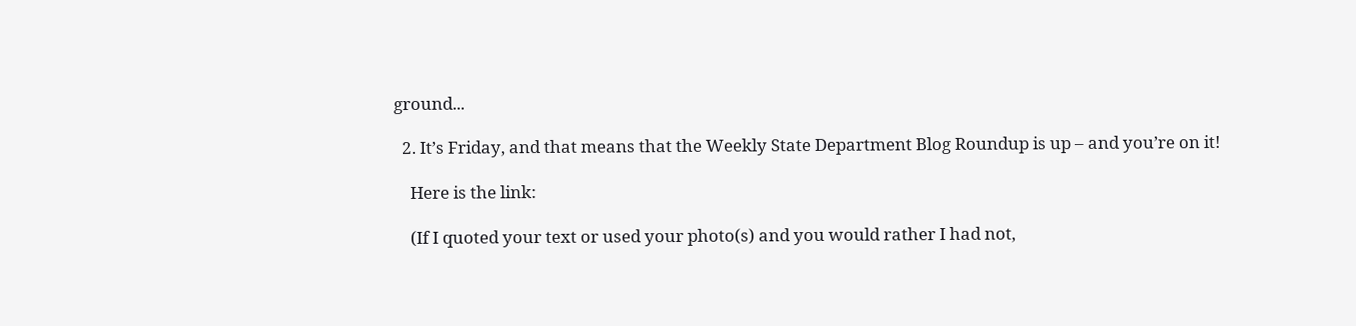ground...

  2. It’s Friday, and that means that the Weekly State Department Blog Roundup is up – and you’re on it!

    Here is the link:

    (If I quoted your text or used your photo(s) and you would rather I had not,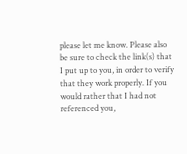please let me know. Please also be sure to check the link(s) that I put up to you, in order to verify that they work properly. If you would rather that I had not referenced you,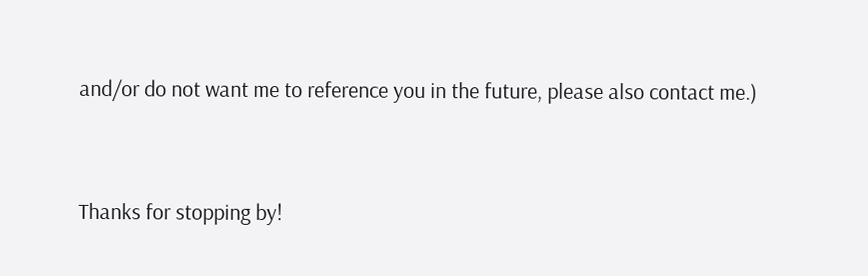and/or do not want me to reference you in the future, please also contact me.)



Thanks for stopping by!